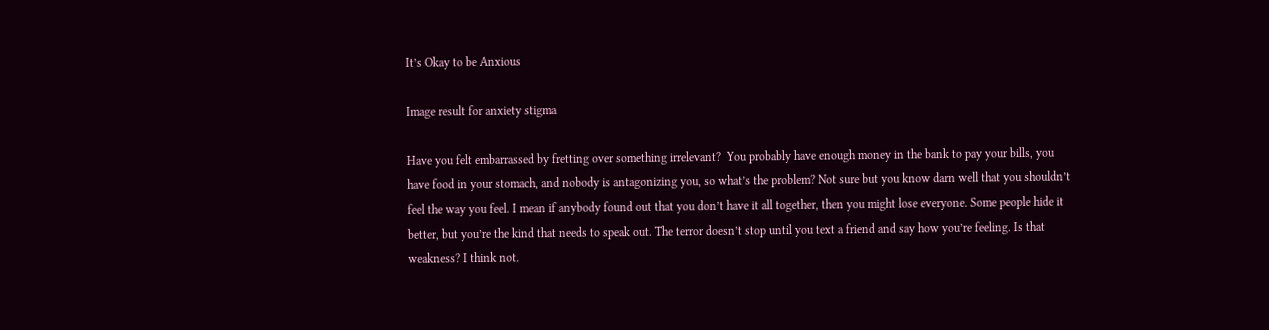It’s Okay to be Anxious

Image result for anxiety stigma

Have you felt embarrassed by fretting over something irrelevant?  You probably have enough money in the bank to pay your bills, you have food in your stomach, and nobody is antagonizing you, so what’s the problem? Not sure but you know darn well that you shouldn’t feel the way you feel. I mean if anybody found out that you don’t have it all together, then you might lose everyone. Some people hide it better, but you’re the kind that needs to speak out. The terror doesn’t stop until you text a friend and say how you’re feeling. Is that weakness? I think not.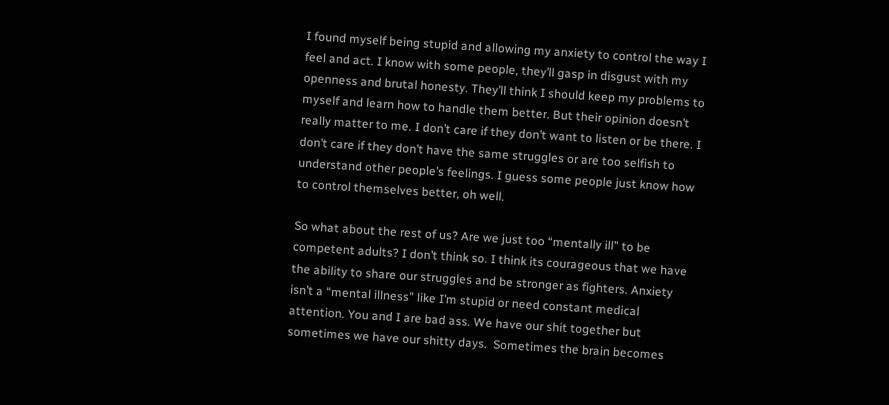I found myself being stupid and allowing my anxiety to control the way I feel and act. I know with some people, they’ll gasp in disgust with my openness and brutal honesty. They’ll think I should keep my problems to myself and learn how to handle them better. But their opinion doesn’t really matter to me. I don’t care if they don’t want to listen or be there. I don’t care if they don’t have the same struggles or are too selfish to understand other people’s feelings. I guess some people just know how to control themselves better, oh well.

So what about the rest of us? Are we just too “mentally ill” to be competent adults? I don’t think so. I think its courageous that we have the ability to share our struggles and be stronger as fighters. Anxiety isn’t a “mental illness” like I’m stupid or need constant medical attention. You and I are bad ass. We have our shit together but sometimes we have our shitty days.  Sometimes the brain becomes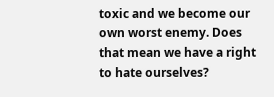toxic and we become our own worst enemy. Does that mean we have a right to hate ourselves?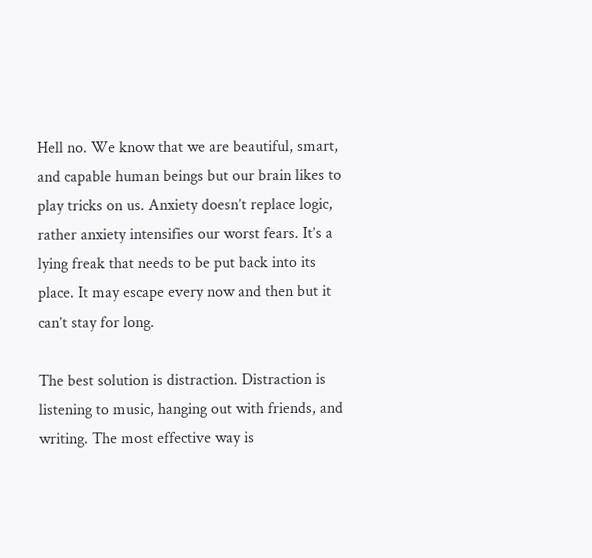Hell no. We know that we are beautiful, smart, and capable human beings but our brain likes to play tricks on us. Anxiety doesn’t replace logic, rather anxiety intensifies our worst fears. It’s a lying freak that needs to be put back into its place. It may escape every now and then but it can’t stay for long.

The best solution is distraction. Distraction is listening to music, hanging out with friends, and writing. The most effective way is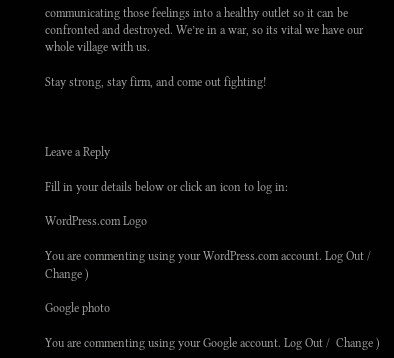communicating those feelings into a healthy outlet so it can be confronted and destroyed. We’re in a war, so its vital we have our whole village with us.

Stay strong, stay firm, and come out fighting!



Leave a Reply

Fill in your details below or click an icon to log in:

WordPress.com Logo

You are commenting using your WordPress.com account. Log Out /  Change )

Google photo

You are commenting using your Google account. Log Out /  Change )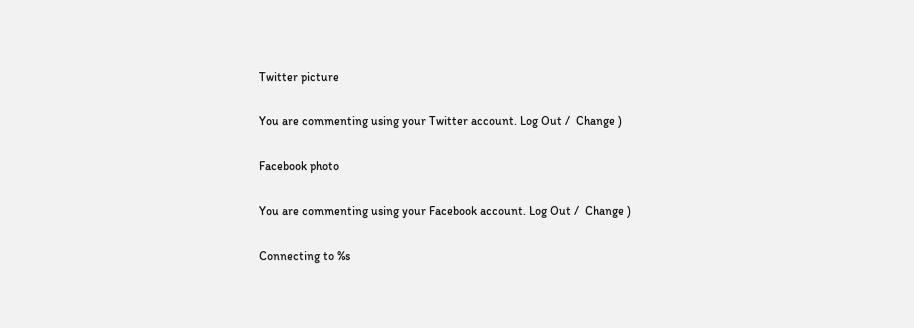Twitter picture

You are commenting using your Twitter account. Log Out /  Change )

Facebook photo

You are commenting using your Facebook account. Log Out /  Change )

Connecting to %s